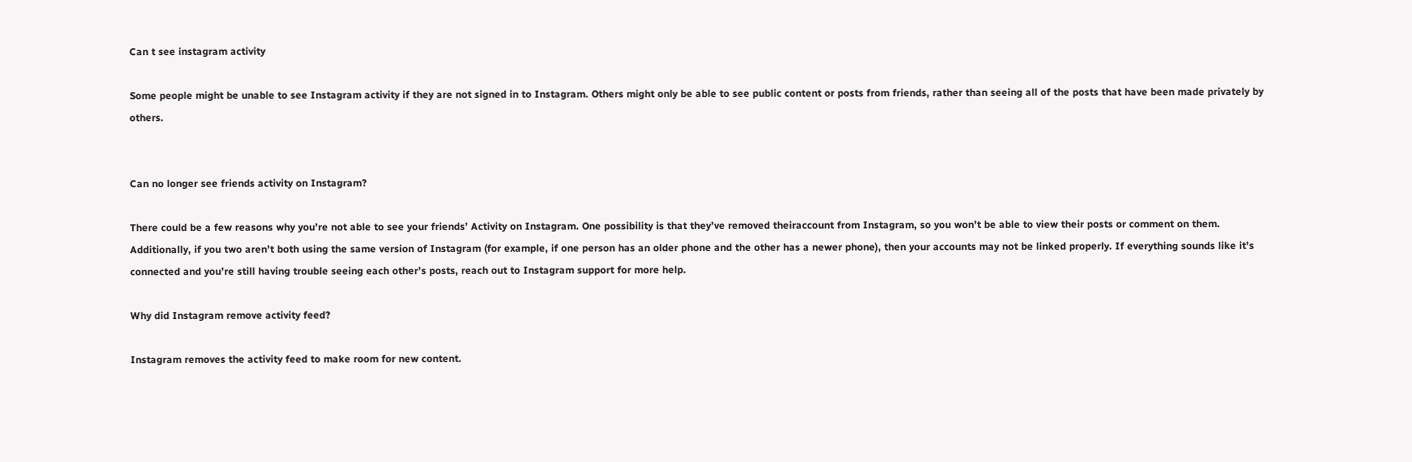Can t see instagram activity

Some people might be unable to see Instagram activity if they are not signed in to Instagram. Others might only be able to see public content or posts from friends, rather than seeing all of the posts that have been made privately by others.


Can no longer see friends activity on Instagram?

There could be a few reasons why you’re not able to see your friends’ Activity on Instagram. One possibility is that they’ve removed theiraccount from Instagram, so you won’t be able to view their posts or comment on them. Additionally, if you two aren’t both using the same version of Instagram (for example, if one person has an older phone and the other has a newer phone), then your accounts may not be linked properly. If everything sounds like it’s connected and you’re still having trouble seeing each other’s posts, reach out to Instagram support for more help.

Why did Instagram remove activity feed?

Instagram removes the activity feed to make room for new content.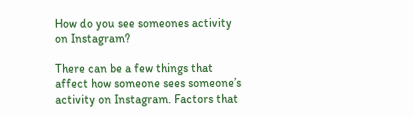How do you see someones activity on Instagram?

There can be a few things that affect how someone sees someone’s activity on Instagram. Factors that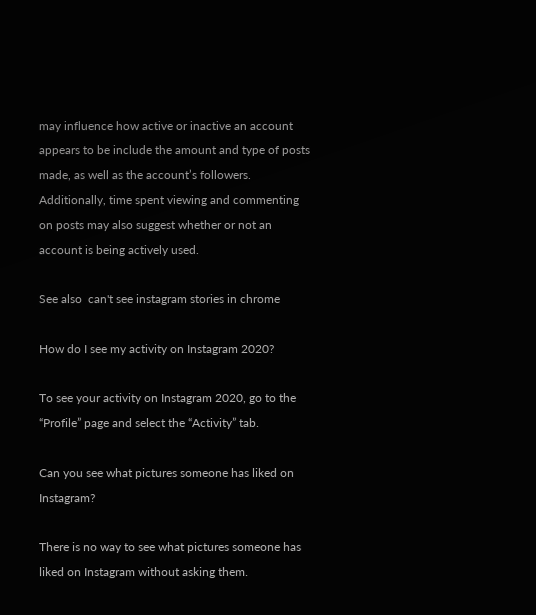may influence how active or inactive an account appears to be include the amount and type of posts made, as well as the account’s followers. Additionally, time spent viewing and commenting on posts may also suggest whether or not an account is being actively used.

See also  can't see instagram stories in chrome

How do I see my activity on Instagram 2020?

To see your activity on Instagram 2020, go to the “Profile” page and select the “Activity” tab.

Can you see what pictures someone has liked on Instagram?

There is no way to see what pictures someone has liked on Instagram without asking them.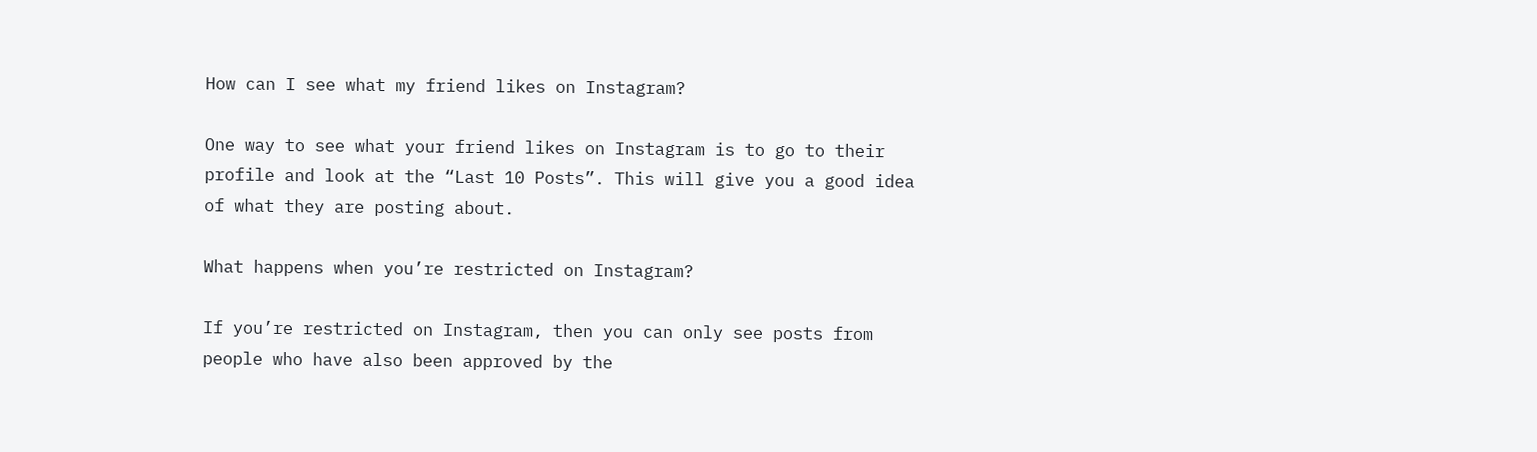How can I see what my friend likes on Instagram?

One way to see what your friend likes on Instagram is to go to their profile and look at the “Last 10 Posts”. This will give you a good idea of what they are posting about.

What happens when you’re restricted on Instagram?

If you’re restricted on Instagram, then you can only see posts from people who have also been approved by the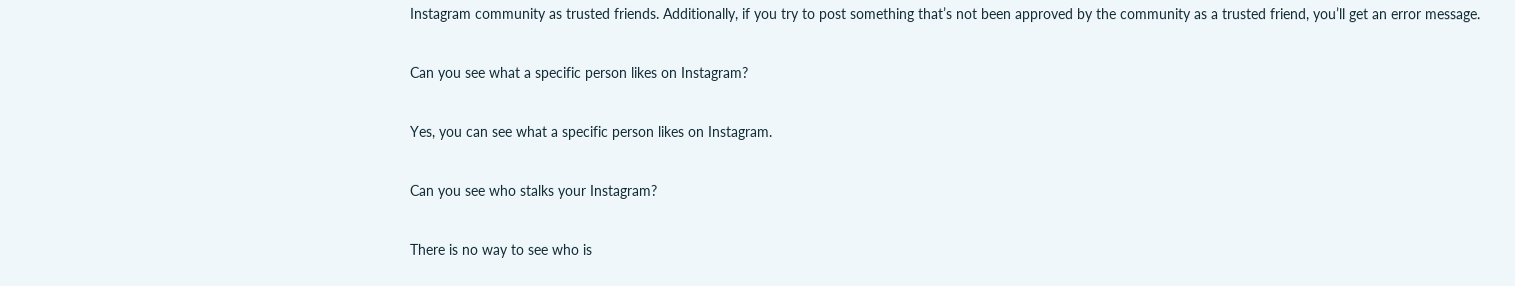Instagram community as trusted friends. Additionally, if you try to post something that’s not been approved by the community as a trusted friend, you’ll get an error message.

Can you see what a specific person likes on Instagram?

Yes, you can see what a specific person likes on Instagram.

Can you see who stalks your Instagram?

There is no way to see who is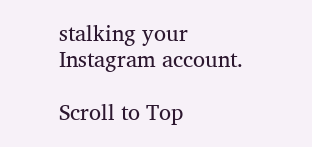stalking your Instagram account.

Scroll to Top